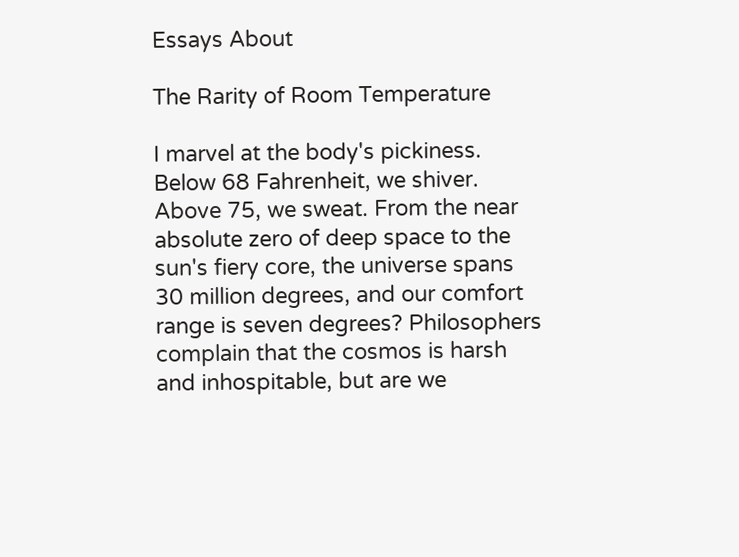Essays About

The Rarity of Room Temperature

I marvel at the body's pickiness. Below 68 Fahrenheit, we shiver. Above 75, we sweat. From the near absolute zero of deep space to the sun's fiery core, the universe spans 30 million degrees, and our comfort range is seven degrees? Philosophers complain that the cosmos is harsh and inhospitable, but are we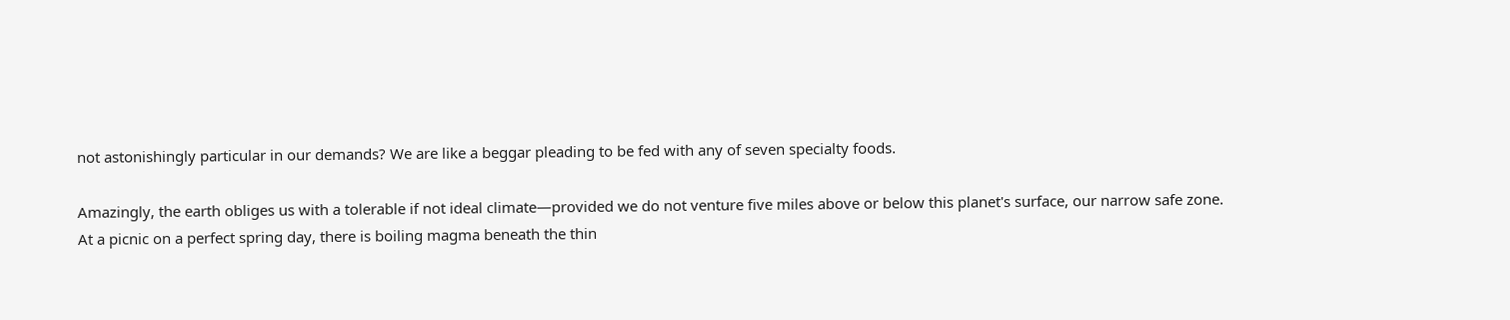not astonishingly particular in our demands? We are like a beggar pleading to be fed with any of seven specialty foods.

Amazingly, the earth obliges us with a tolerable if not ideal climate—provided we do not venture five miles above or below this planet's surface, our narrow safe zone. At a picnic on a perfect spring day, there is boiling magma beneath the thin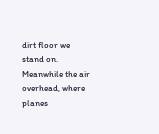dirt floor we stand on. Meanwhile the air overhead, where planes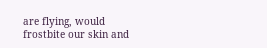are flying, would frostbite our skin and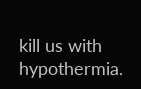kill us with hypothermia.